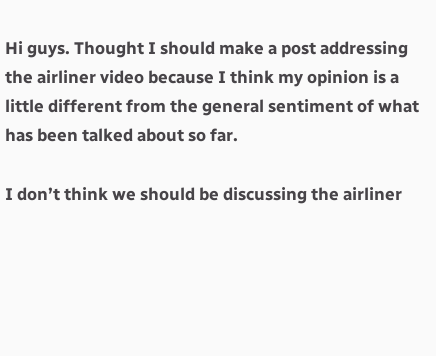Hi guys. Thought I should make a post addressing the airliner video because I think my opinion is a little different from the general sentiment of what has been talked about so far.

I don’t think we should be discussing the airliner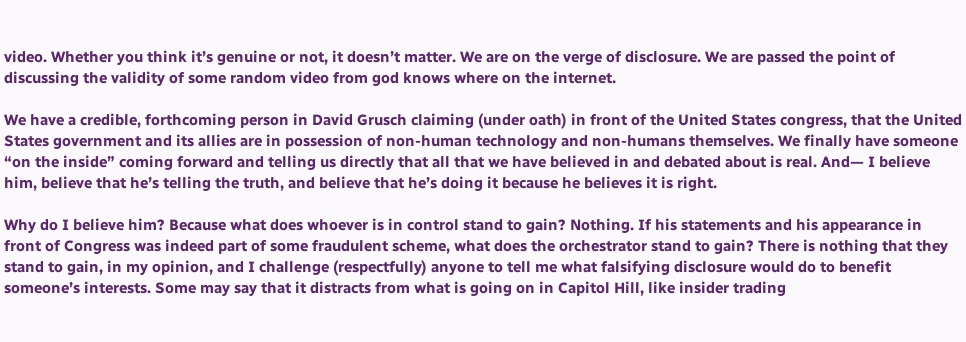video. Whether you think it’s genuine or not, it doesn’t matter. We are on the verge of disclosure. We are passed the point of discussing the validity of some random video from god knows where on the internet.

We have a credible, forthcoming person in David Grusch claiming (under oath) in front of the United States congress, that the United States government and its allies are in possession of non-human technology and non-humans themselves. We finally have someone “on the inside” coming forward and telling us directly that all that we have believed in and debated about is real. And— I believe him, believe that he’s telling the truth, and believe that he’s doing it because he believes it is right.

Why do I believe him? Because what does whoever is in control stand to gain? Nothing. If his statements and his appearance in front of Congress was indeed part of some fraudulent scheme, what does the orchestrator stand to gain? There is nothing that they stand to gain, in my opinion, and I challenge (respectfully) anyone to tell me what falsifying disclosure would do to benefit someone’s interests. Some may say that it distracts from what is going on in Capitol Hill, like insider trading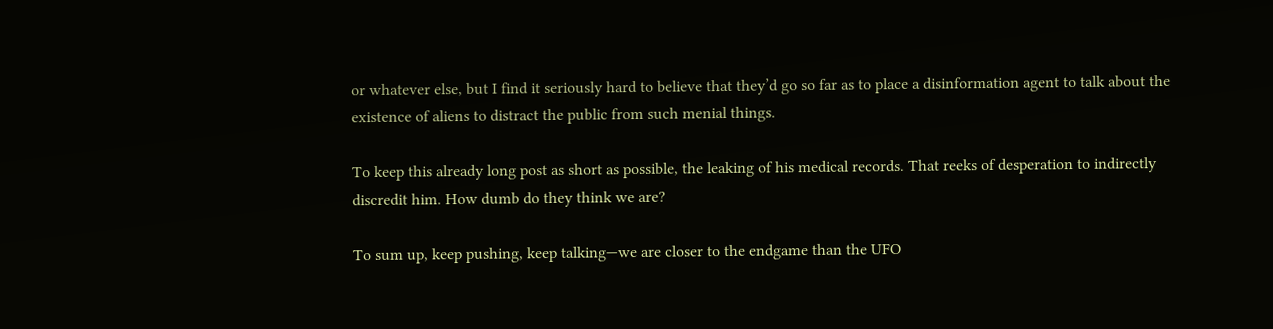or whatever else, but I find it seriously hard to believe that they’d go so far as to place a disinformation agent to talk about the existence of aliens to distract the public from such menial things.

To keep this already long post as short as possible, the leaking of his medical records. That reeks of desperation to indirectly discredit him. How dumb do they think we are?

To sum up, keep pushing, keep talking—we are closer to the endgame than the UFO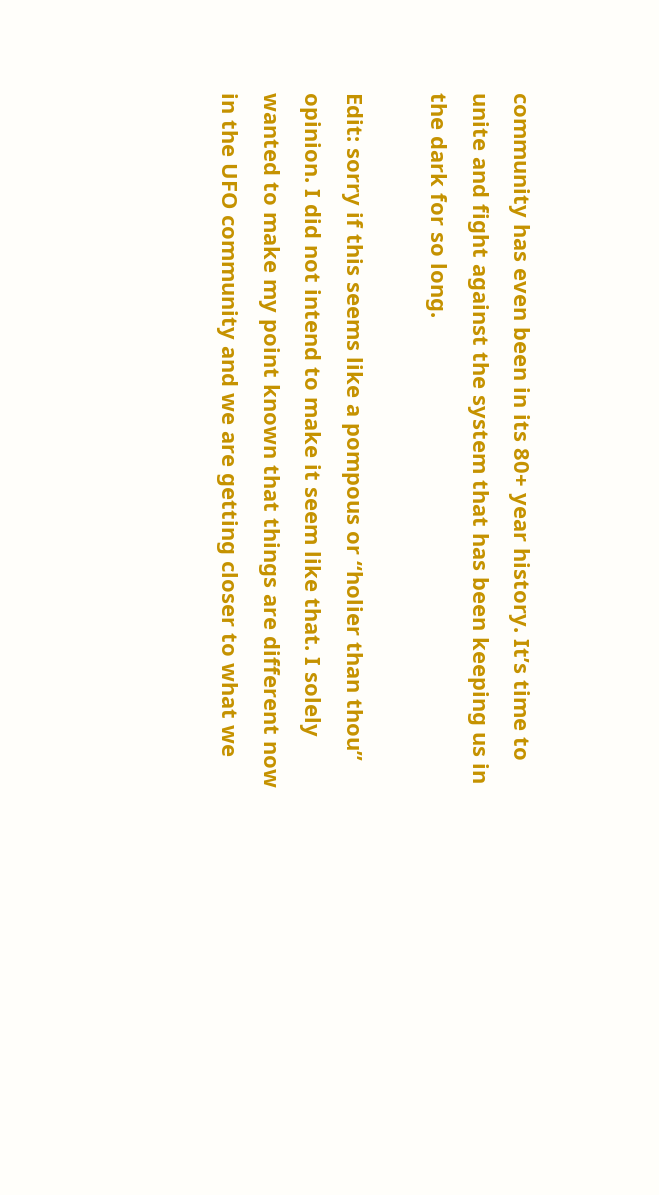community has even been in its 80+ year history. It’s time to unite and fight against the system that has been keeping us in the dark for so long.

Edit: sorry if this seems like a pompous or “holier than thou” opinion. I did not intend to make it seem like that. I solely wanted to make my point known that things are different now in the UFO community and we are getting closer to what we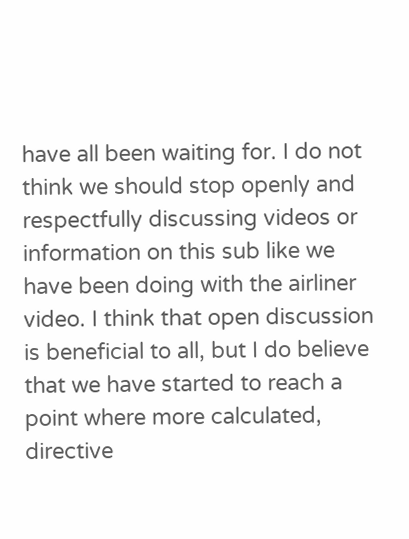have all been waiting for. I do not think we should stop openly and respectfully discussing videos or information on this sub like we have been doing with the airliner video. I think that open discussion is beneficial to all, but I do believe that we have started to reach a point where more calculated, directive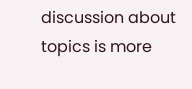discussion about topics is more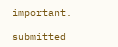important.

submitted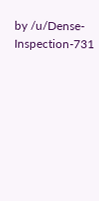by /u/Dense-Inspection-731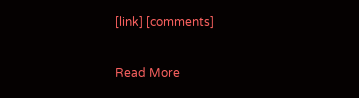[link] [comments]

Read More